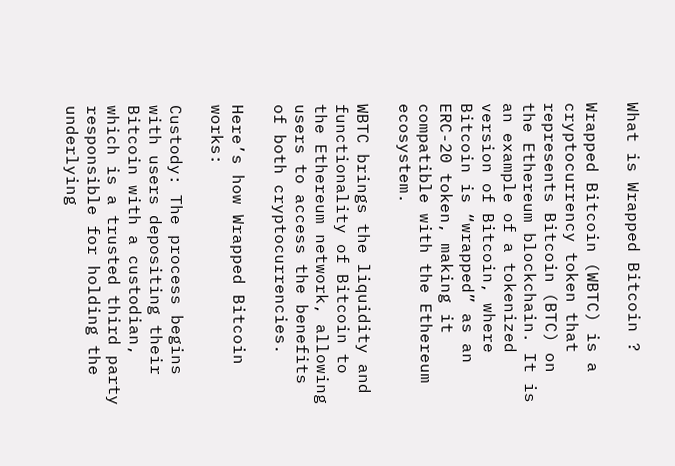What is Wrapped Bitcoin ?

Wrapped Bitcoin (WBTC) is a cryptocurrency token that represents Bitcoin (BTC) on the Ethereum blockchain. It is an example of a tokenized version of Bitcoin, where Bitcoin is “wrapped” as an ERC-20 token, making it compatible with the Ethereum ecosystem.

WBTC brings the liquidity and functionality of Bitcoin to the Ethereum network, allowing users to access the benefits of both cryptocurrencies.

Here’s how Wrapped Bitcoin works:

Custody: The process begins with users depositing their Bitcoin with a custodian, which is a trusted third party responsible for holding the underlying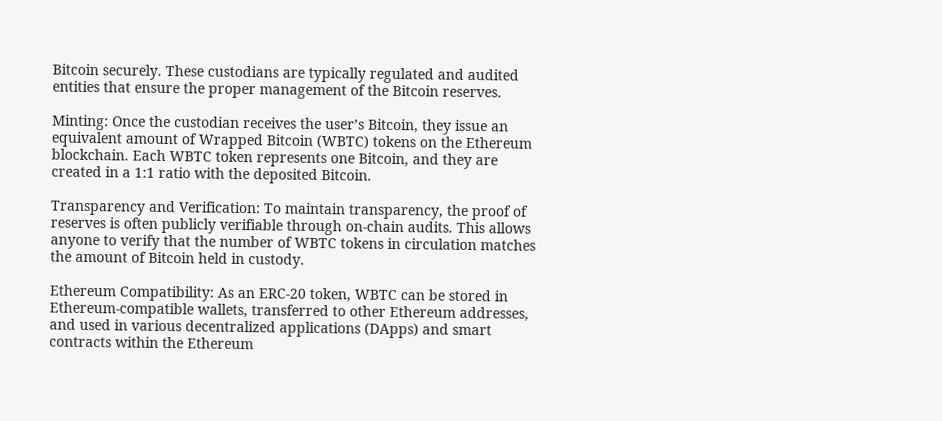Bitcoin securely. These custodians are typically regulated and audited entities that ensure the proper management of the Bitcoin reserves.

Minting: Once the custodian receives the user’s Bitcoin, they issue an equivalent amount of Wrapped Bitcoin (WBTC) tokens on the Ethereum blockchain. Each WBTC token represents one Bitcoin, and they are created in a 1:1 ratio with the deposited Bitcoin.

Transparency and Verification: To maintain transparency, the proof of reserves is often publicly verifiable through on-chain audits. This allows anyone to verify that the number of WBTC tokens in circulation matches the amount of Bitcoin held in custody.

Ethereum Compatibility: As an ERC-20 token, WBTC can be stored in Ethereum-compatible wallets, transferred to other Ethereum addresses, and used in various decentralized applications (DApps) and smart contracts within the Ethereum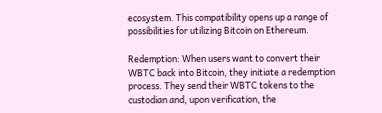ecosystem. This compatibility opens up a range of possibilities for utilizing Bitcoin on Ethereum.

Redemption: When users want to convert their WBTC back into Bitcoin, they initiate a redemption process. They send their WBTC tokens to the custodian and, upon verification, the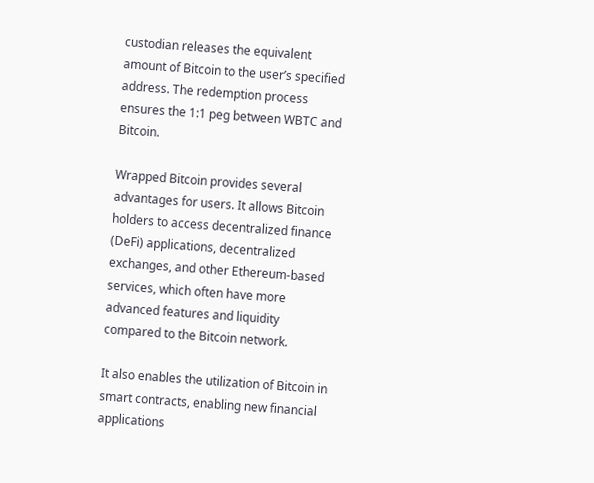custodian releases the equivalent amount of Bitcoin to the user’s specified address. The redemption process ensures the 1:1 peg between WBTC and Bitcoin.

Wrapped Bitcoin provides several advantages for users. It allows Bitcoin holders to access decentralized finance (DeFi) applications, decentralized exchanges, and other Ethereum-based services, which often have more advanced features and liquidity compared to the Bitcoin network.

It also enables the utilization of Bitcoin in smart contracts, enabling new financial applications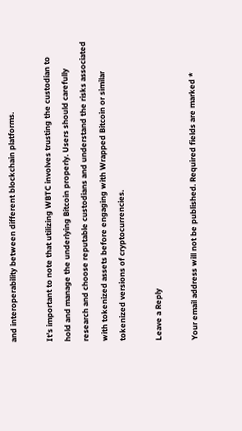and interoperability between different blockchain platforms.

It’s important to note that utilizing WBTC involves trusting the custodian to hold and manage the underlying Bitcoin properly. Users should carefully research and choose reputable custodians and understand the risks associated with tokenized assets before engaging with Wrapped Bitcoin or similar tokenized versions of cryptocurrencies.

Leave a Reply

Your email address will not be published. Required fields are marked *